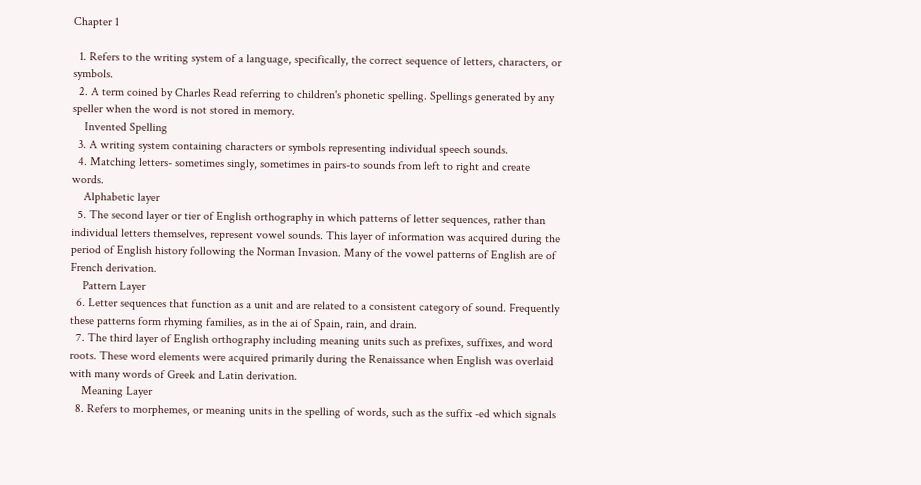Chapter 1

  1. Refers to the writing system of a language, specifically, the correct sequence of letters, characters, or symbols.
  2. A term coined by Charles Read referring to children's phonetic spelling. Spellings generated by any speller when the word is not stored in memory.
    Invented Spelling
  3. A writing system containing characters or symbols representing individual speech sounds.
  4. Matching letters- sometimes singly, sometimes in pairs-to sounds from left to right and create words.
    Alphabetic layer
  5. The second layer or tier of English orthography in which patterns of letter sequences, rather than individual letters themselves, represent vowel sounds. This layer of information was acquired during the period of English history following the Norman Invasion. Many of the vowel patterns of English are of French derivation.
    Pattern Layer
  6. Letter sequences that function as a unit and are related to a consistent category of sound. Frequently these patterns form rhyming families, as in the ai of Spain, rain, and drain.
  7. The third layer of English orthography including meaning units such as prefixes, suffixes, and word roots. These word elements were acquired primarily during the Renaissance when English was overlaid with many words of Greek and Latin derivation.
    Meaning Layer
  8. Refers to morphemes, or meaning units in the spelling of words, such as the suffix -ed which signals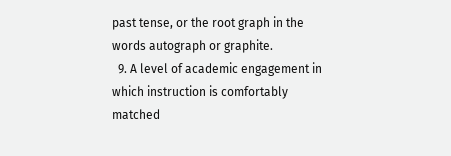past tense, or the root graph in the words autograph or graphite.
  9. A level of academic engagement in which instruction is comfortably matched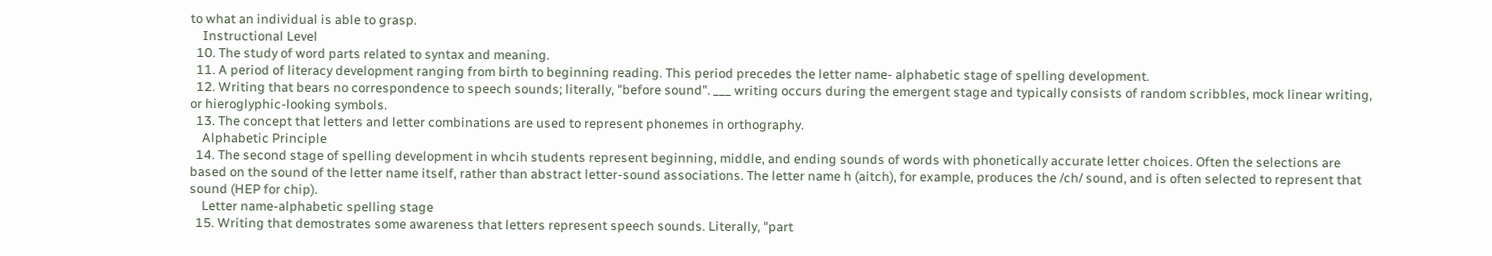to what an individual is able to grasp.
    Instructional Level
  10. The study of word parts related to syntax and meaning.
  11. A period of literacy development ranging from birth to beginning reading. This period precedes the letter name- alphabetic stage of spelling development.
  12. Writing that bears no correspondence to speech sounds; literally, "before sound". ___ writing occurs during the emergent stage and typically consists of random scribbles, mock linear writing, or hieroglyphic-looking symbols.
  13. The concept that letters and letter combinations are used to represent phonemes in orthography.
    Alphabetic Principle
  14. The second stage of spelling development in whcih students represent beginning, middle, and ending sounds of words with phonetically accurate letter choices. Often the selections are based on the sound of the letter name itself, rather than abstract letter-sound associations. The letter name h (aitch), for example, produces the /ch/ sound, and is often selected to represent that sound (HEP for chip).
    Letter name-alphabetic spelling stage
  15. Writing that demostrates some awareness that letters represent speech sounds. Literally, "part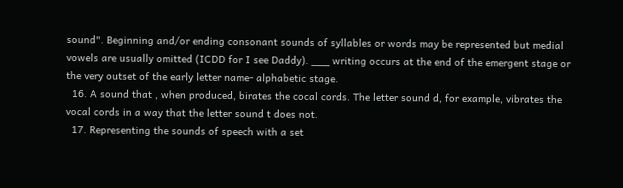sound". Beginning and/or ending consonant sounds of syllables or words may be represented but medial vowels are usually omitted (ICDD for I see Daddy). ___ writing occurs at the end of the emergent stage or the very outset of the early letter name- alphabetic stage.
  16. A sound that , when produced, birates the cocal cords. The letter sound d, for example, vibrates the vocal cords in a way that the letter sound t does not.
  17. Representing the sounds of speech with a set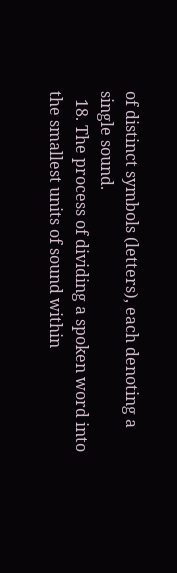of distinct symbols (letters), each denoting a single sound.
  18. The process of dividing a spoken word into the smallest units of sound within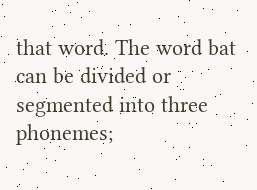that word. The word bat can be divided or segmented into three phonemes;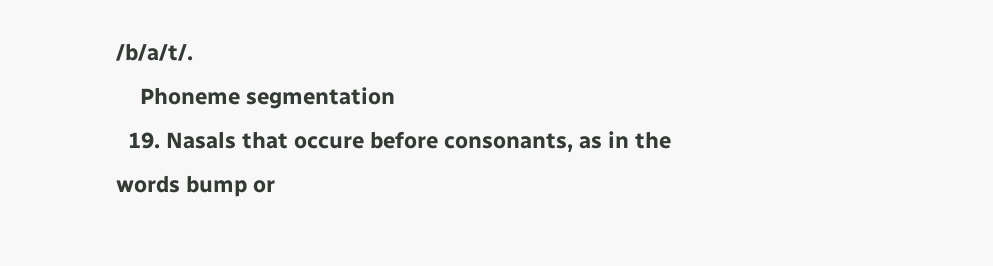/b/a/t/.
    Phoneme segmentation
  19. Nasals that occure before consonants, as in the words bump or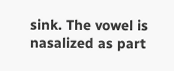sink. The vowel is nasalized as part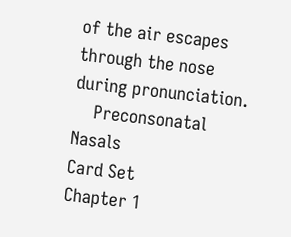of the air escapes through the nose during pronunciation.
    Preconsonatal Nasals
Card Set
Chapter 1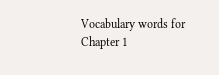Vocabulary words for Chapter 1